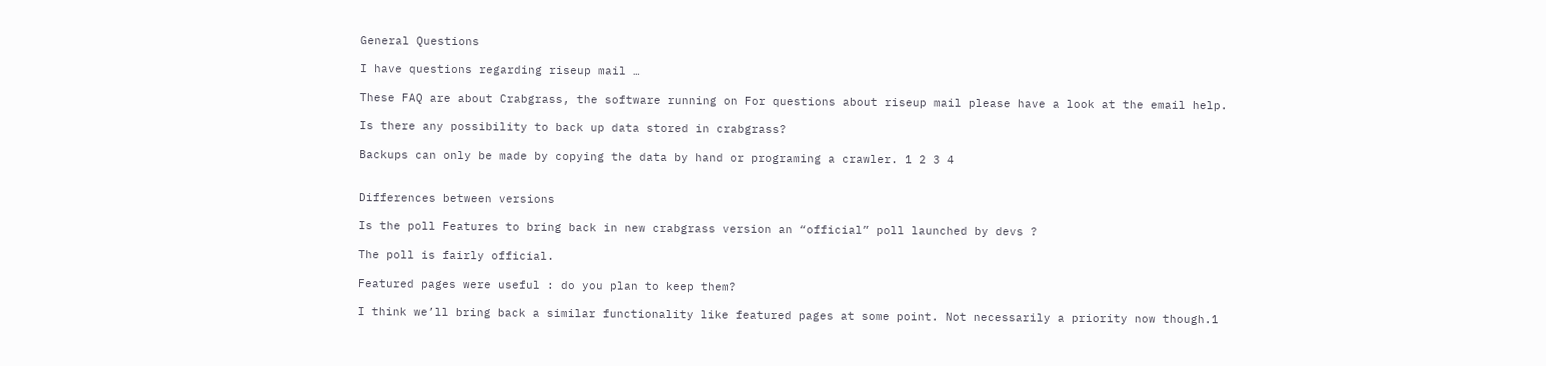General Questions

I have questions regarding riseup mail …

These FAQ are about Crabgrass, the software running on For questions about riseup mail please have a look at the email help.

Is there any possibility to back up data stored in crabgrass?

Backups can only be made by copying the data by hand or programing a crawler. 1 2 3 4


Differences between versions

Is the poll Features to bring back in new crabgrass version an “official” poll launched by devs ?

The poll is fairly official.

Featured pages were useful : do you plan to keep them?

I think we’ll bring back a similar functionality like featured pages at some point. Not necessarily a priority now though.1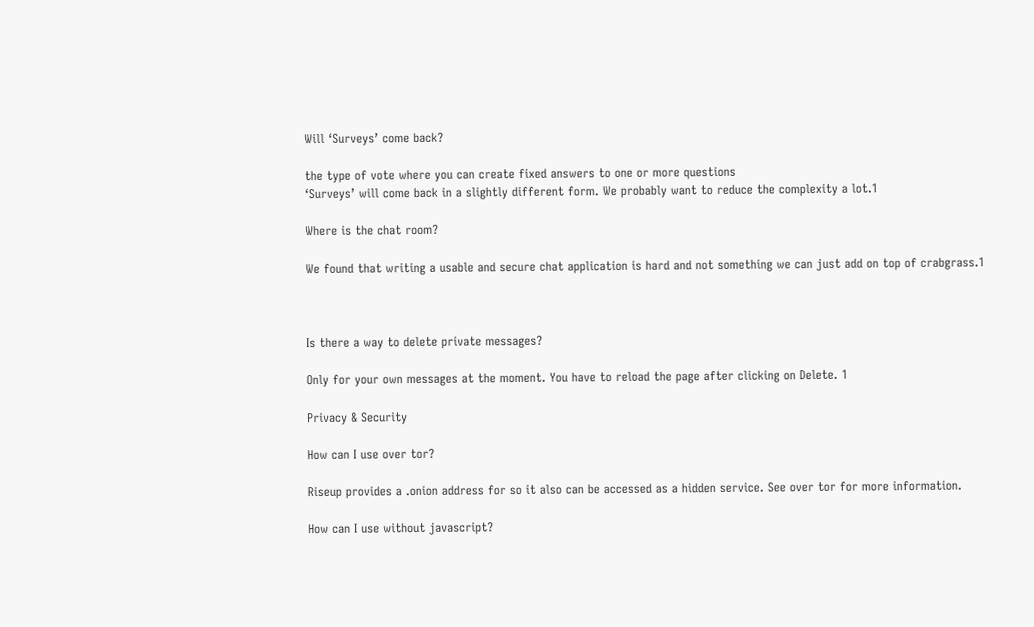Will ‘Surveys’ come back?

the type of vote where you can create fixed answers to one or more questions
‘Surveys’ will come back in a slightly different form. We probably want to reduce the complexity a lot.1

Where is the chat room?

We found that writing a usable and secure chat application is hard and not something we can just add on top of crabgrass.1



Is there a way to delete private messages?

Only for your own messages at the moment. You have to reload the page after clicking on Delete. 1

Privacy & Security

How can I use over tor?

Riseup provides a .onion address for so it also can be accessed as a hidden service. See over tor for more information.

How can I use without javascript?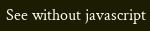See without javascript